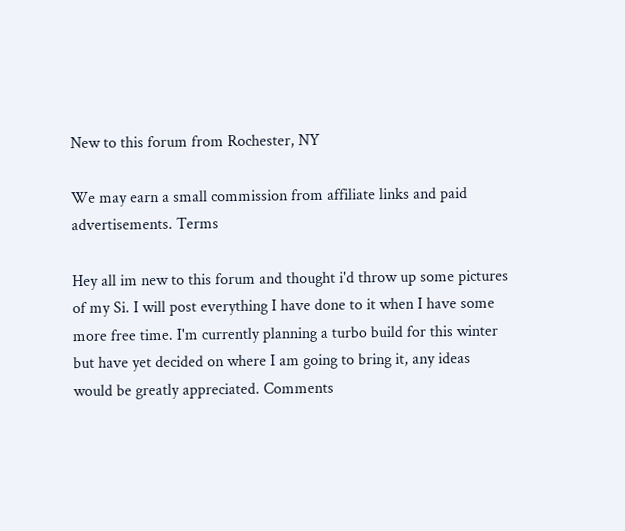New to this forum from Rochester, NY

We may earn a small commission from affiliate links and paid advertisements. Terms

Hey all im new to this forum and thought i'd throw up some pictures of my Si. I will post everything I have done to it when I have some more free time. I'm currently planning a turbo build for this winter but have yet decided on where I am going to bring it, any ideas would be greatly appreciated. Comments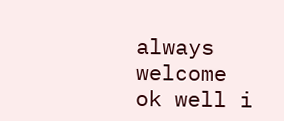always welcome
ok well i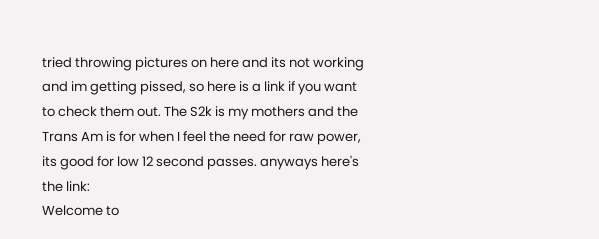tried throwing pictures on here and its not working and im getting pissed, so here is a link if you want to check them out. The S2k is my mothers and the Trans Am is for when I feel the need for raw power, its good for low 12 second passes. anyways here's the link:
Welcome to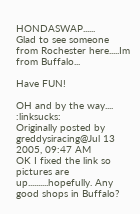HONDASWAP......
Glad to see someone from Rochester here.....Im from Buffalo...

Have FUN!

OH and by the way.... :linksucks:
Originally posted by greddysiracing@Jul 13 2005, 09:47 AM
OK I fixed the link so pictures are up..........hopefully. Any good shops in Buffalo?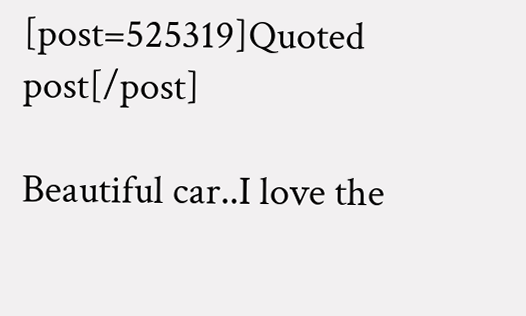[post=525319]Quoted post[/post]

Beautiful car..I love the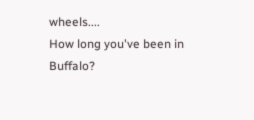wheels....
How long you've been in Buffalo?